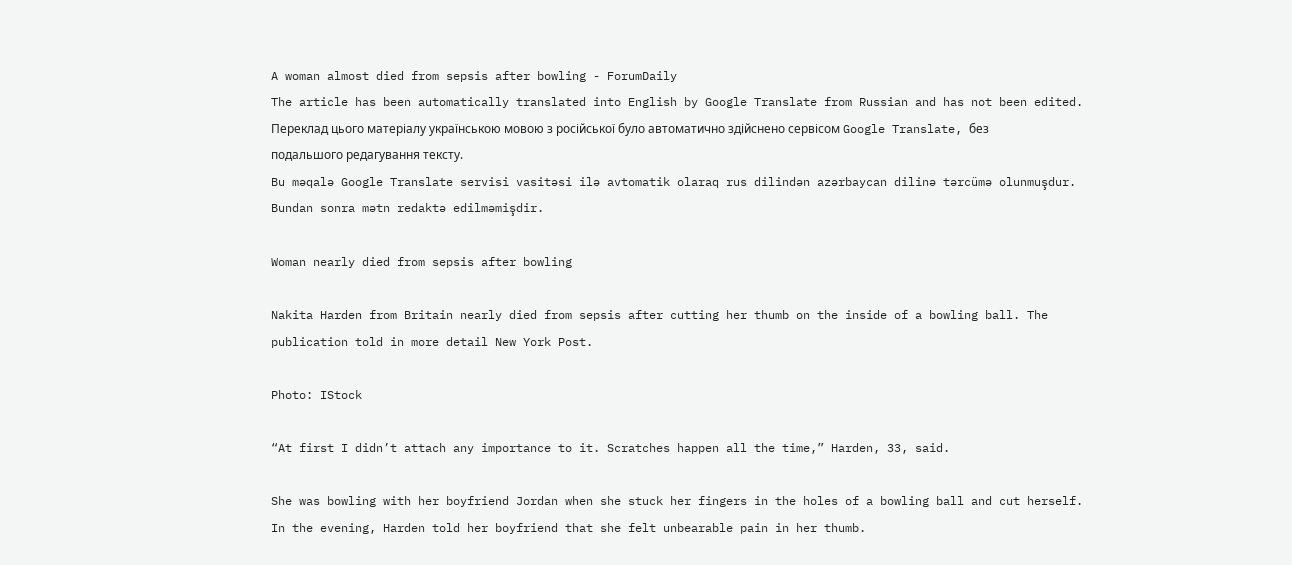A woman almost died from sepsis after bowling - ForumDaily
The article has been automatically translated into English by Google Translate from Russian and has not been edited.
Переклад цього матеріалу українською мовою з російської було автоматично здійснено сервісом Google Translate, без подальшого редагування тексту.
Bu məqalə Google Translate servisi vasitəsi ilə avtomatik olaraq rus dilindən azərbaycan dilinə tərcümə olunmuşdur. Bundan sonra mətn redaktə edilməmişdir.

Woman nearly died from sepsis after bowling

Nakita Harden from Britain nearly died from sepsis after cutting her thumb on the inside of a bowling ball. The publication told in more detail New York Post.

Photo: IStock

“At first I didn’t attach any importance to it. Scratches happen all the time,” Harden, 33, said.

She was bowling with her boyfriend Jordan when she stuck her fingers in the holes of a bowling ball and cut herself. In the evening, Harden told her boyfriend that she felt unbearable pain in her thumb.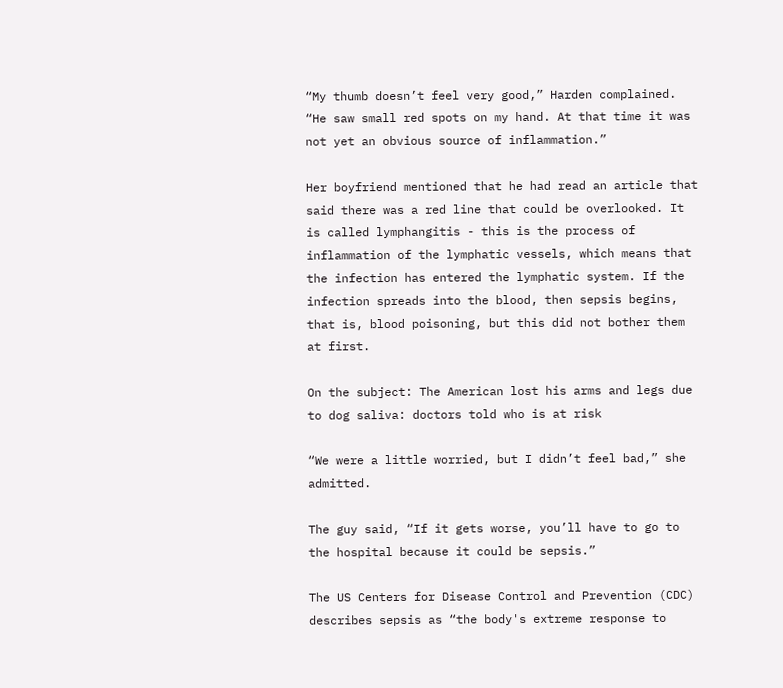“My thumb doesn’t feel very good,” Harden complained. “He saw small red spots on my hand. At that time it was not yet an obvious source of inflammation.”

Her boyfriend mentioned that he had read an article that said there was a red line that could be overlooked. It is called lymphangitis - this is the process of inflammation of the lymphatic vessels, which means that the infection has entered the lymphatic system. If the infection spreads into the blood, then sepsis begins, that is, blood poisoning, but this did not bother them at first.

On the subject: The American lost his arms and legs due to dog saliva: doctors told who is at risk

“We were a little worried, but I didn’t feel bad,” she admitted.

The guy said, “If it gets worse, you’ll have to go to the hospital because it could be sepsis.”

The US Centers for Disease Control and Prevention (CDC) describes sepsis as “the body's extreme response to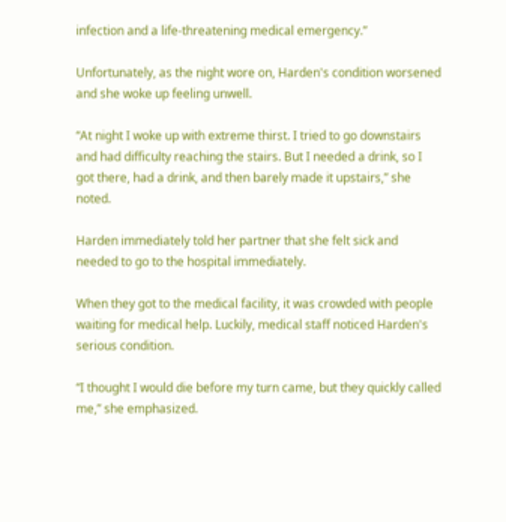infection and a life-threatening medical emergency.”

Unfortunately, as the night wore on, Harden's condition worsened and she woke up feeling unwell.

“At night I woke up with extreme thirst. I tried to go downstairs and had difficulty reaching the stairs. But I needed a drink, so I got there, had a drink, and then barely made it upstairs,” she noted.

Harden immediately told her partner that she felt sick and needed to go to the hospital immediately.

When they got to the medical facility, it was crowded with people waiting for medical help. Luckily, medical staff noticed Harden's serious condition.

“I thought I would die before my turn came, but they quickly called me,” she emphasized.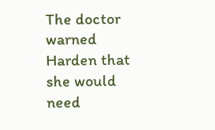The doctor warned Harden that she would need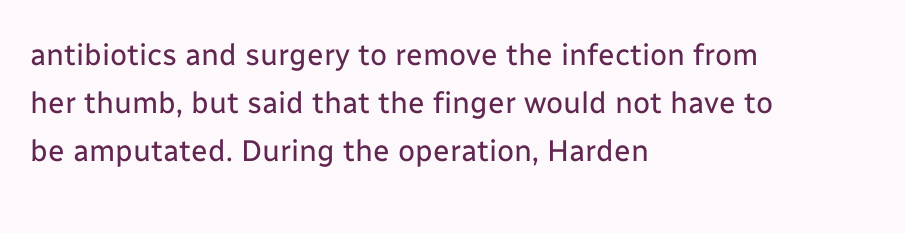antibiotics and surgery to remove the infection from her thumb, but said that the finger would not have to be amputated. During the operation, Harden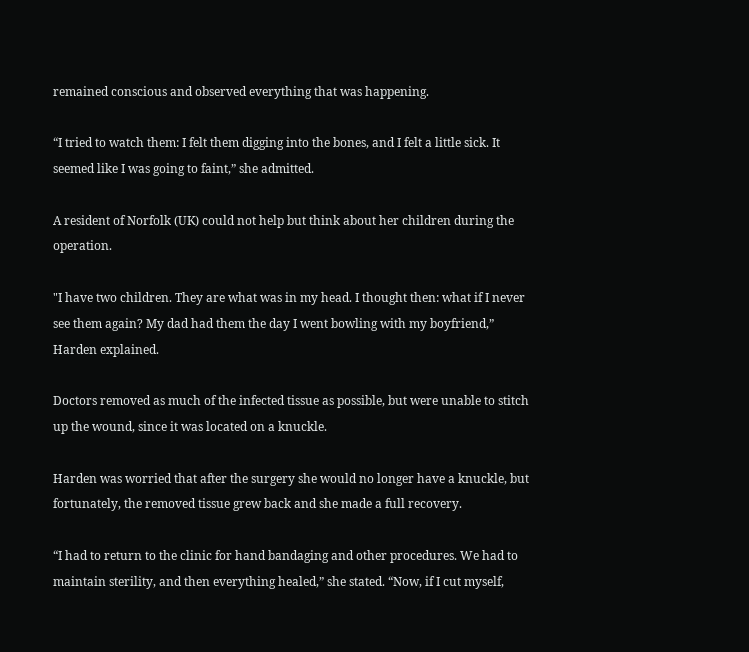remained conscious and observed everything that was happening.

“I tried to watch them: I felt them digging into the bones, and I felt a little sick. It seemed like I was going to faint,” she admitted.

A resident of Norfolk (UK) could not help but think about her children during the operation.

"I have two children. They are what was in my head. I thought then: what if I never see them again? My dad had them the day I went bowling with my boyfriend,” Harden explained.

Doctors removed as much of the infected tissue as possible, but were unable to stitch up the wound, since it was located on a knuckle.

Harden was worried that after the surgery she would no longer have a knuckle, but fortunately, the removed tissue grew back and she made a full recovery.

“I had to return to the clinic for hand bandaging and other procedures. We had to maintain sterility, and then everything healed,” she stated. “Now, if I cut myself,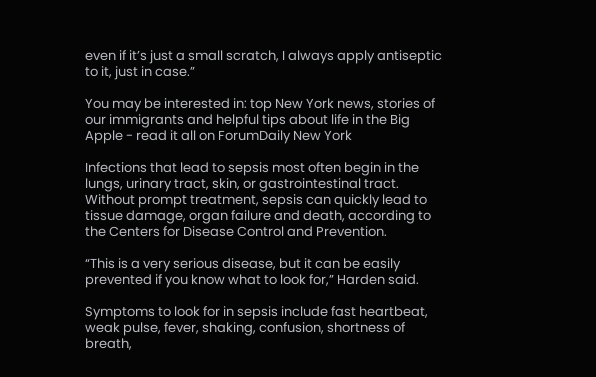even if it’s just a small scratch, I always apply antiseptic to it, just in case.”

You may be interested in: top New York news, stories of our immigrants and helpful tips about life in the Big Apple - read it all on ForumDaily New York

Infections that lead to sepsis most often begin in the lungs, urinary tract, skin, or gastrointestinal tract. Without prompt treatment, sepsis can quickly lead to tissue damage, organ failure and death, according to the Centers for Disease Control and Prevention.

“This is a very serious disease, but it can be easily prevented if you know what to look for,” Harden said.

Symptoms to look for in sepsis include fast heartbeat, weak pulse, fever, shaking, confusion, shortness of breath,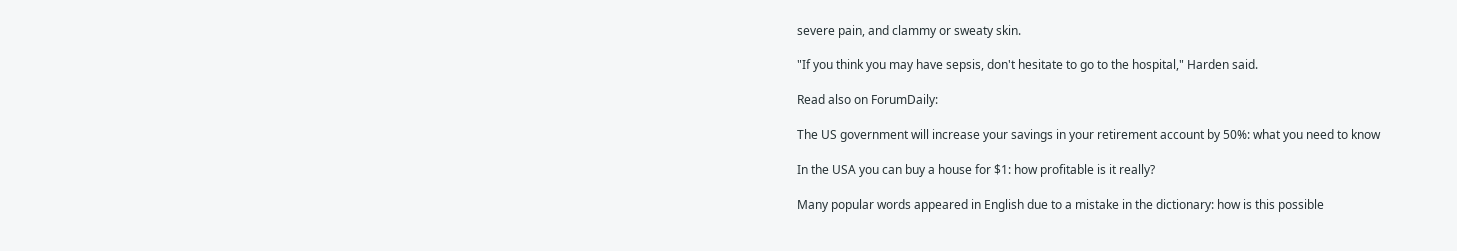severe pain, and clammy or sweaty skin.

"If you think you may have sepsis, don't hesitate to go to the hospital," Harden said.

Read also on ForumDaily:

The US government will increase your savings in your retirement account by 50%: what you need to know

In the USA you can buy a house for $1: how profitable is it really?

Many popular words appeared in English due to a mistake in the dictionary: how is this possible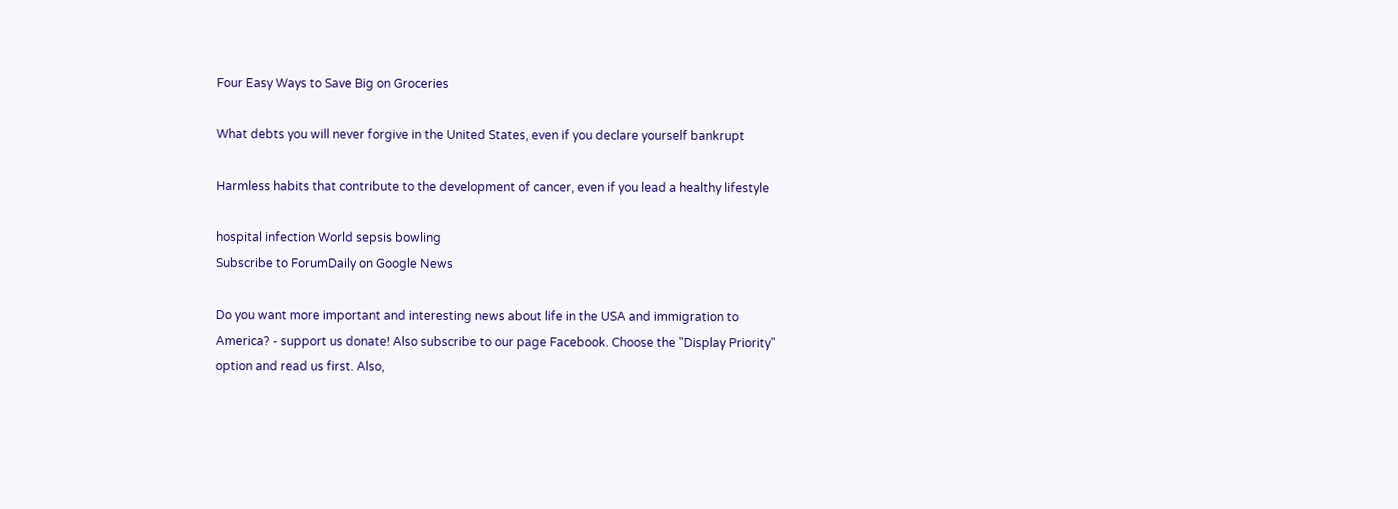Four Easy Ways to Save Big on Groceries

What debts you will never forgive in the United States, even if you declare yourself bankrupt

Harmless habits that contribute to the development of cancer, even if you lead a healthy lifestyle

hospital infection World sepsis bowling
Subscribe to ForumDaily on Google News

Do you want more important and interesting news about life in the USA and immigration to America? - support us donate! Also subscribe to our page Facebook. Choose the "Display Priority" option and read us first. Also,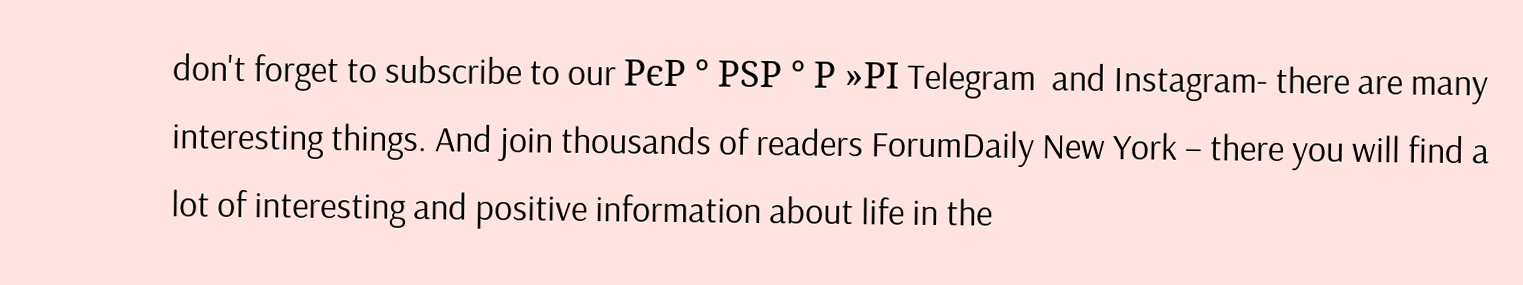don't forget to subscribe to our РєР ° РЅР ° Р »РІ Telegram  and Instagram- there are many interesting things. And join thousands of readers ForumDaily New York – there you will find a lot of interesting and positive information about life in the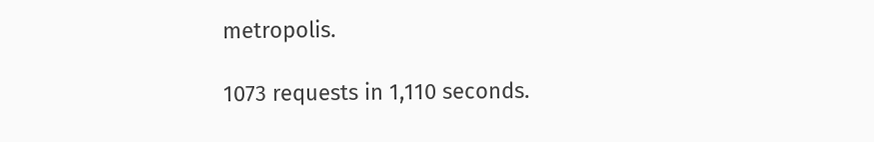metropolis.

1073 requests in 1,110 seconds.